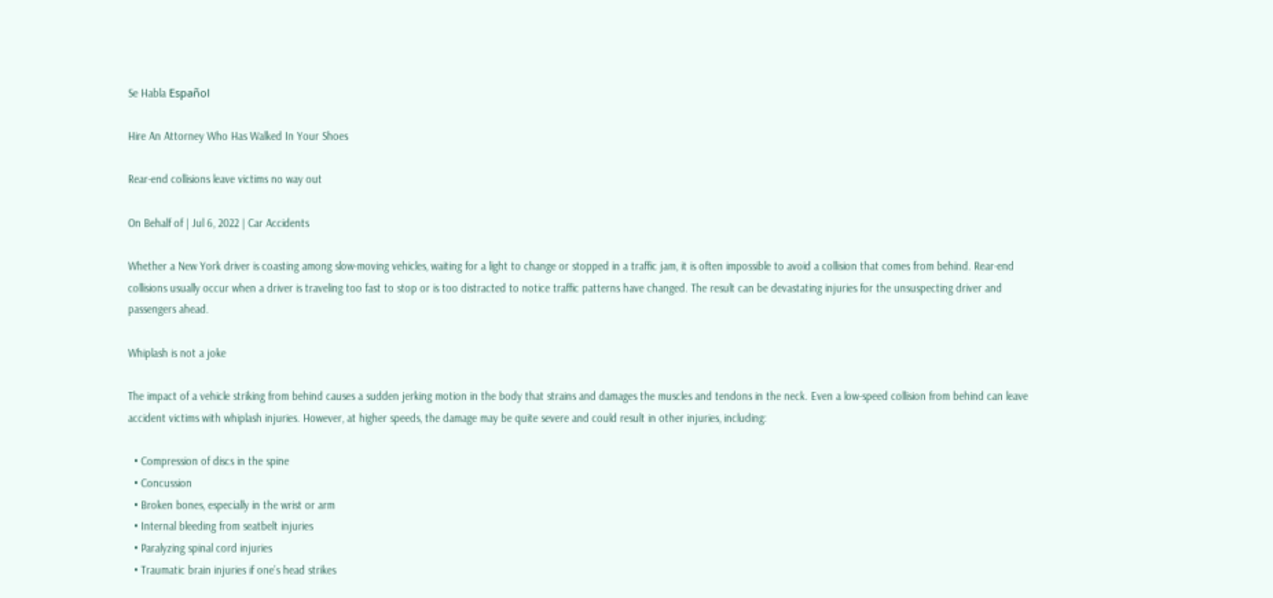Se Habla Español

Hire An Attorney Who Has Walked In Your Shoes

Rear-end collisions leave victims no way out

On Behalf of | Jul 6, 2022 | Car Accidents

Whether a New York driver is coasting among slow-moving vehicles, waiting for a light to change or stopped in a traffic jam, it is often impossible to avoid a collision that comes from behind. Rear-end collisions usually occur when a driver is traveling too fast to stop or is too distracted to notice traffic patterns have changed. The result can be devastating injuries for the unsuspecting driver and passengers ahead.

Whiplash is not a joke

The impact of a vehicle striking from behind causes a sudden jerking motion in the body that strains and damages the muscles and tendons in the neck. Even a low-speed collision from behind can leave accident victims with whiplash injuries. However, at higher speeds, the damage may be quite severe and could result in other injuries, including:

  • Compression of discs in the spine
  • Concussion
  • Broken bones, especially in the wrist or arm
  • Internal bleeding from seatbelt injuries
  • Paralyzing spinal cord injuries
  • Traumatic brain injuries if one’s head strikes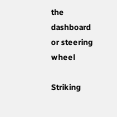the dashboard or steering wheel

Striking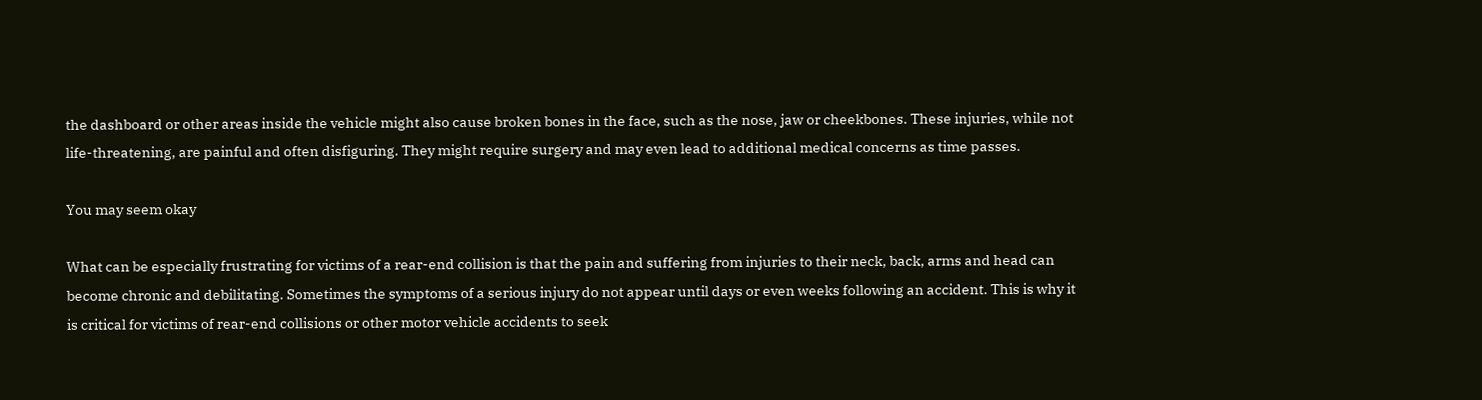the dashboard or other areas inside the vehicle might also cause broken bones in the face, such as the nose, jaw or cheekbones. These injuries, while not life-threatening, are painful and often disfiguring. They might require surgery and may even lead to additional medical concerns as time passes.

You may seem okay

What can be especially frustrating for victims of a rear-end collision is that the pain and suffering from injuries to their neck, back, arms and head can become chronic and debilitating. Sometimes the symptoms of a serious injury do not appear until days or even weeks following an accident. This is why it is critical for victims of rear-end collisions or other motor vehicle accidents to seek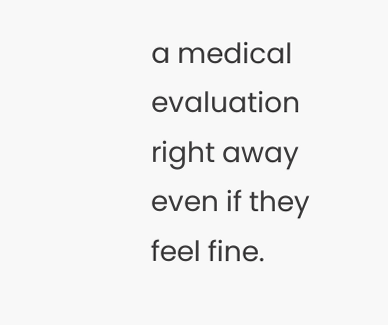a medical evaluation right away even if they feel fine.